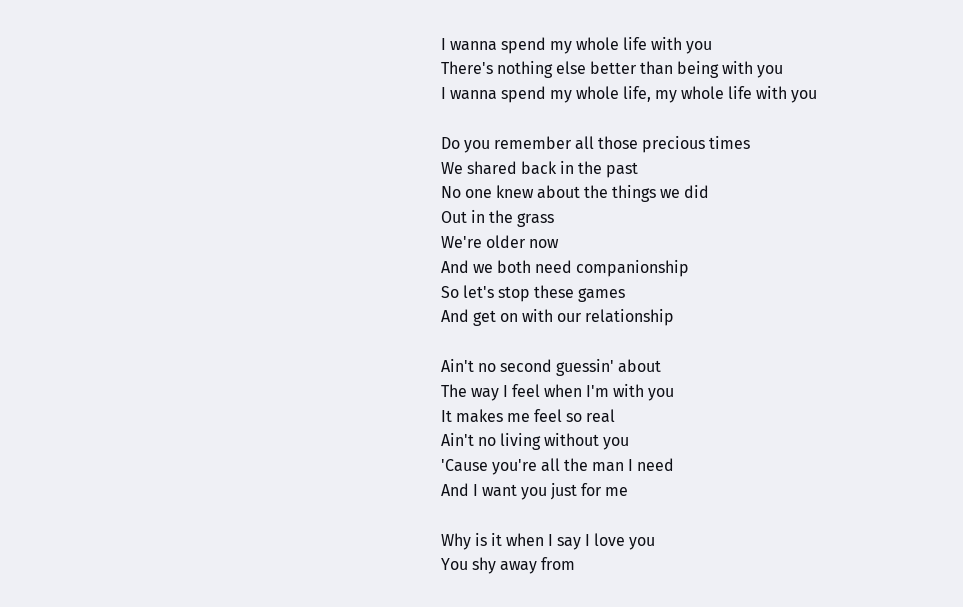I wanna spend my whole life with you
There's nothing else better than being with you
I wanna spend my whole life, my whole life with you

Do you remember all those precious times
We shared back in the past
No one knew about the things we did
Out in the grass
We're older now
And we both need companionship
So let's stop these games
And get on with our relationship

Ain't no second guessin' about
The way I feel when I'm with you
It makes me feel so real
Ain't no living without you
'Cause you're all the man I need
And I want you just for me

Why is it when I say I love you
You shy away from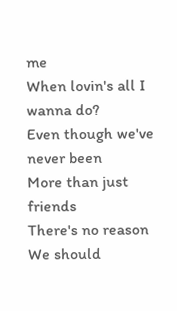me
When lovin's all I wanna do?
Even though we've never been
More than just friends
There's no reason
We should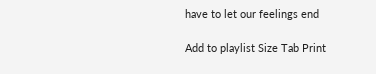have to let our feelings end

Add to playlist Size Tab Print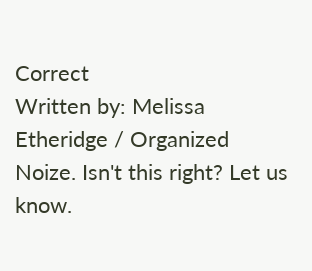Correct
Written by: Melissa Etheridge / Organized Noize. Isn't this right? Let us know.